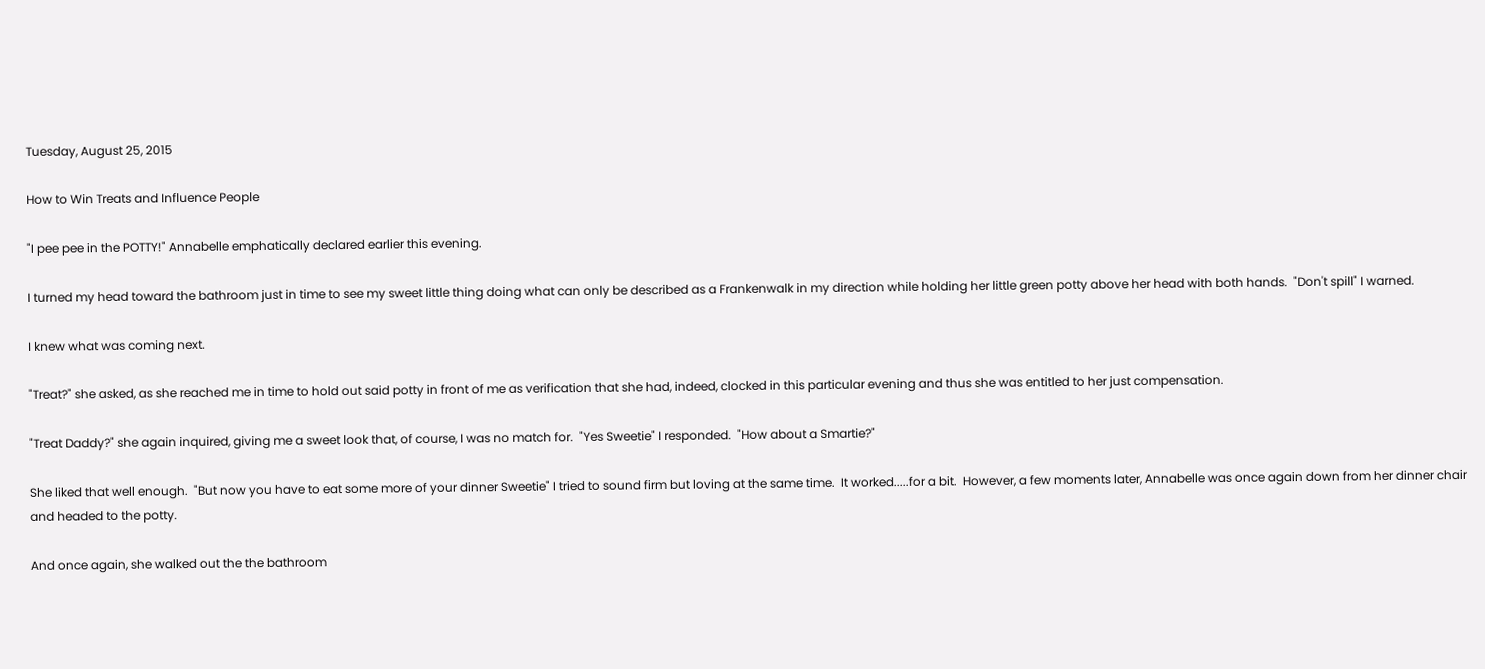Tuesday, August 25, 2015

How to Win Treats and Influence People

"I pee pee in the POTTY!" Annabelle emphatically declared earlier this evening.

I turned my head toward the bathroom just in time to see my sweet little thing doing what can only be described as a Frankenwalk in my direction while holding her little green potty above her head with both hands.  "Don't spill" I warned.

I knew what was coming next.

"Treat?" she asked, as she reached me in time to hold out said potty in front of me as verification that she had, indeed, clocked in this particular evening and thus she was entitled to her just compensation.

"Treat Daddy?" she again inquired, giving me a sweet look that, of course, I was no match for.  "Yes Sweetie" I responded.  "How about a Smartie?"

She liked that well enough.  "But now you have to eat some more of your dinner Sweetie" I tried to sound firm but loving at the same time.  It worked.....for a bit.  However, a few moments later, Annabelle was once again down from her dinner chair and headed to the potty.

And once again, she walked out the the bathroom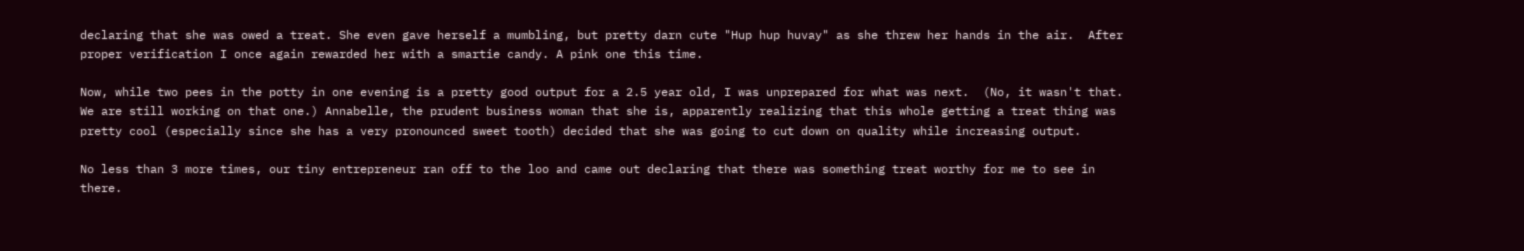declaring that she was owed a treat. She even gave herself a mumbling, but pretty darn cute "Hup hup huvay" as she threw her hands in the air.  After proper verification I once again rewarded her with a smartie candy. A pink one this time.

Now, while two pees in the potty in one evening is a pretty good output for a 2.5 year old, I was unprepared for what was next.  (No, it wasn't that.  We are still working on that one.) Annabelle, the prudent business woman that she is, apparently realizing that this whole getting a treat thing was pretty cool (especially since she has a very pronounced sweet tooth) decided that she was going to cut down on quality while increasing output.

No less than 3 more times, our tiny entrepreneur ran off to the loo and came out declaring that there was something treat worthy for me to see in there.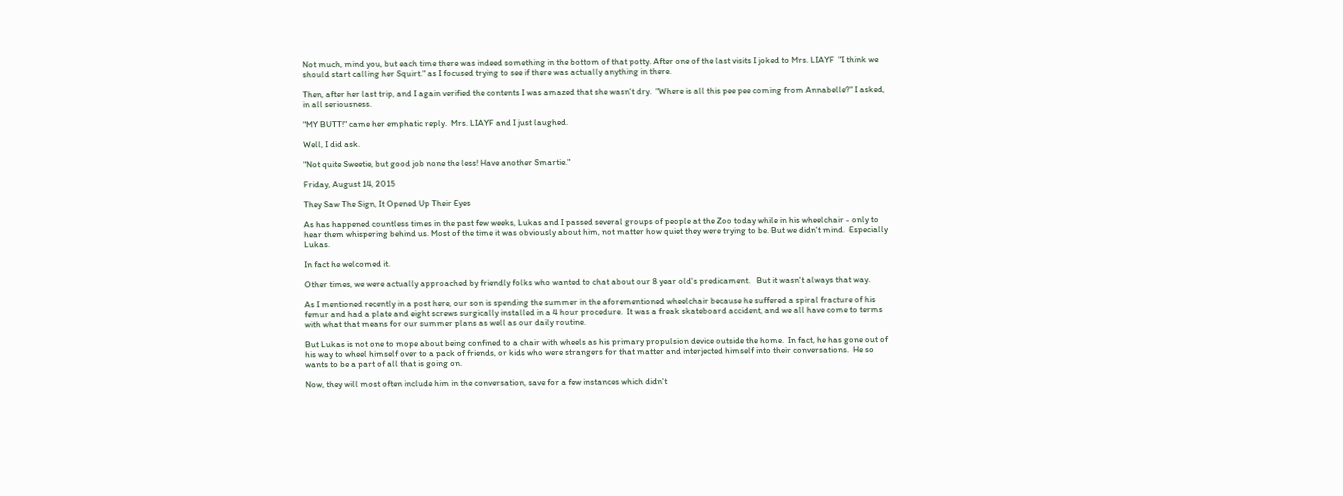Not much, mind you, but each time there was indeed something in the bottom of that potty. After one of the last visits I joked to Mrs. LIAYF  "I think we should start calling her Squirt." as I focused trying to see if there was actually anything in there.

Then, after her last trip, and I again verified the contents I was amazed that she wasn't dry.  "Where is all this pee pee coming from Annabelle?" I asked, in all seriousness.

"MY BUTT!" came her emphatic reply.  Mrs. LIAYF and I just laughed.

Well, I did ask.

"Not quite Sweetie, but good job none the less! Have another Smartie."

Friday, August 14, 2015

They Saw The Sign, It Opened Up Their Eyes

As has happened countless times in the past few weeks, Lukas and I passed several groups of people at the Zoo today while in his wheelchair - only to hear them whispering behind us. Most of the time it was obviously about him, not matter how quiet they were trying to be. But we didn't mind.  Especially Lukas.

In fact he welcomed it.

Other times, we were actually approached by friendly folks who wanted to chat about our 8 year old's predicament.   But it wasn't always that way.

As I mentioned recently in a post here, our son is spending the summer in the aforementioned wheelchair because he suffered a spiral fracture of his femur and had a plate and eight screws surgically installed in a 4 hour procedure.  It was a freak skateboard accident, and we all have come to terms with what that means for our summer plans as well as our daily routine.

But Lukas is not one to mope about being confined to a chair with wheels as his primary propulsion device outside the home.  In fact, he has gone out of his way to wheel himself over to a pack of friends, or kids who were strangers for that matter and interjected himself into their conversations.  He so wants to be a part of all that is going on.

Now, they will most often include him in the conversation, save for a few instances which didn't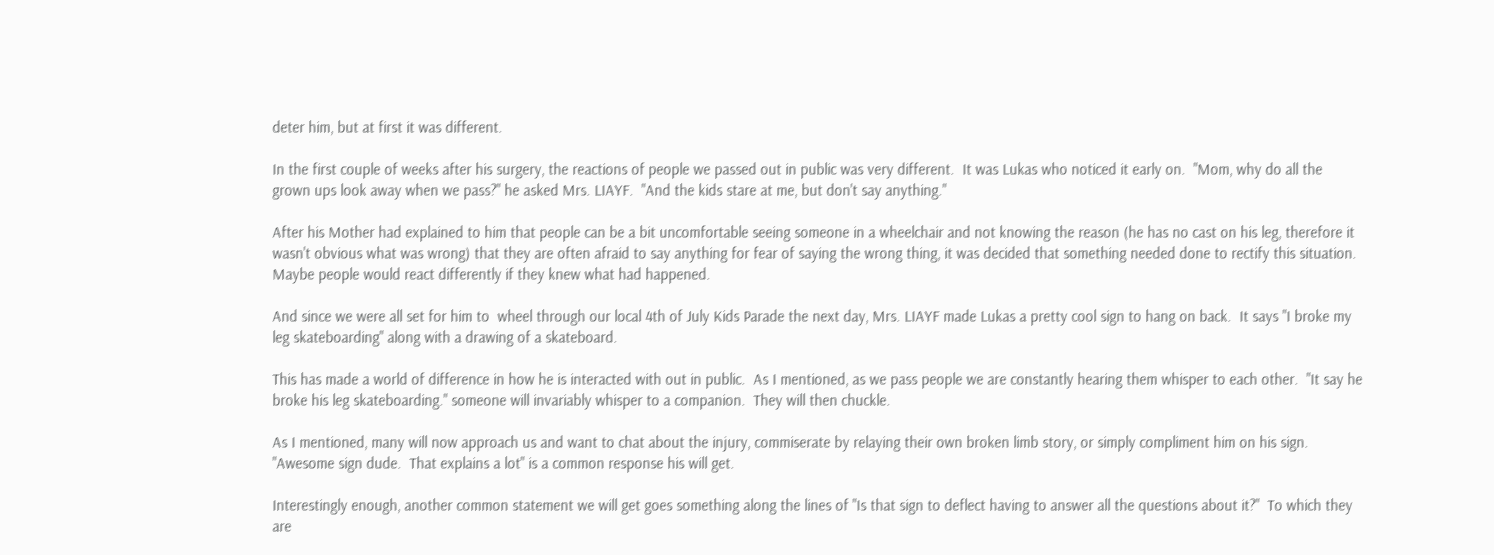deter him, but at first it was different.

In the first couple of weeks after his surgery, the reactions of people we passed out in public was very different.  It was Lukas who noticed it early on.  "Mom, why do all the grown ups look away when we pass?" he asked Mrs. LIAYF.  "And the kids stare at me, but don't say anything."

After his Mother had explained to him that people can be a bit uncomfortable seeing someone in a wheelchair and not knowing the reason (he has no cast on his leg, therefore it wasn't obvious what was wrong) that they are often afraid to say anything for fear of saying the wrong thing, it was decided that something needed done to rectify this situation. Maybe people would react differently if they knew what had happened.

And since we were all set for him to  wheel through our local 4th of July Kids Parade the next day, Mrs. LIAYF made Lukas a pretty cool sign to hang on back.  It says "I broke my leg skateboarding" along with a drawing of a skateboard.

This has made a world of difference in how he is interacted with out in public.  As I mentioned, as we pass people we are constantly hearing them whisper to each other.  "It say he broke his leg skateboarding." someone will invariably whisper to a companion.  They will then chuckle.

As I mentioned, many will now approach us and want to chat about the injury, commiserate by relaying their own broken limb story, or simply compliment him on his sign.  "Awesome sign dude.  That explains a lot" is a common response his will get.

Interestingly enough, another common statement we will get goes something along the lines of "Is that sign to deflect having to answer all the questions about it?"  To which they are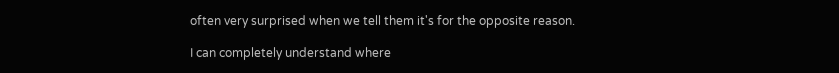often very surprised when we tell them it's for the opposite reason.

I can completely understand where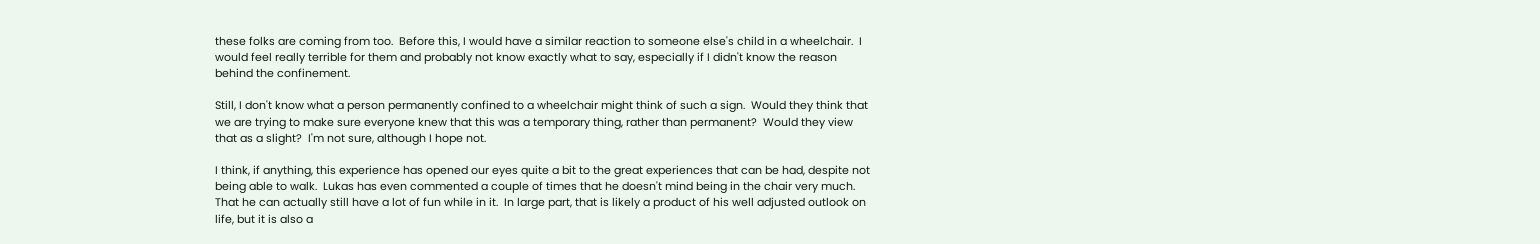these folks are coming from too.  Before this, I would have a similar reaction to someone else's child in a wheelchair.  I would feel really terrible for them and probably not know exactly what to say, especially if I didn't know the reason behind the confinement.

Still, I don't know what a person permanently confined to a wheelchair might think of such a sign.  Would they think that we are trying to make sure everyone knew that this was a temporary thing, rather than permanent?  Would they view that as a slight?  I'm not sure, although I hope not.

I think, if anything, this experience has opened our eyes quite a bit to the great experiences that can be had, despite not being able to walk.  Lukas has even commented a couple of times that he doesn't mind being in the chair very much.  That he can actually still have a lot of fun while in it.  In large part, that is likely a product of his well adjusted outlook on life, but it is also a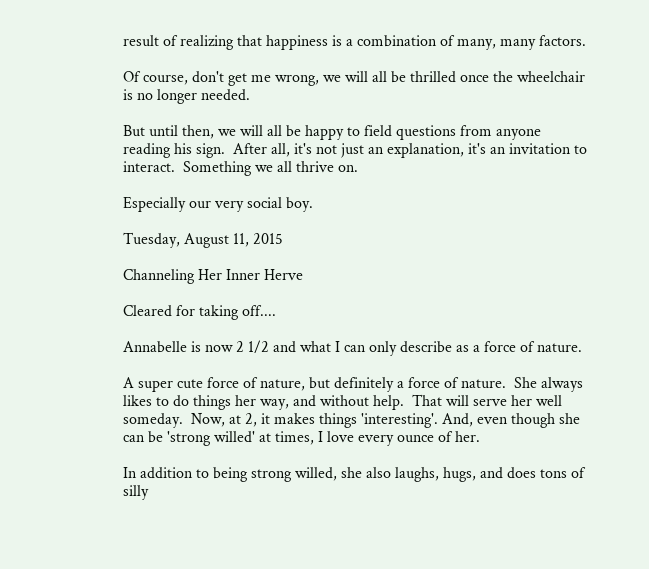result of realizing that happiness is a combination of many, many factors.

Of course, don't get me wrong, we will all be thrilled once the wheelchair is no longer needed.

But until then, we will all be happy to field questions from anyone reading his sign.  After all, it's not just an explanation, it's an invitation to interact.  Something we all thrive on.

Especially our very social boy.

Tuesday, August 11, 2015

Channeling Her Inner Herve

Cleared for taking off....

Annabelle is now 2 1/2 and what I can only describe as a force of nature.

A super cute force of nature, but definitely a force of nature.  She always likes to do things her way, and without help.  That will serve her well someday.  Now, at 2, it makes things 'interesting'. And, even though she can be 'strong willed' at times, I love every ounce of her.

In addition to being strong willed, she also laughs, hugs, and does tons of silly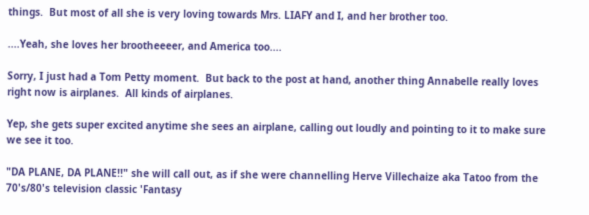things.  But most of all she is very loving towards Mrs. LIAFY and I, and her brother too.

....Yeah, she loves her brootheeeer, and America too....

Sorry, I just had a Tom Petty moment.  But back to the post at hand, another thing Annabelle really loves right now is airplanes.  All kinds of airplanes.

Yep, she gets super excited anytime she sees an airplane, calling out loudly and pointing to it to make sure we see it too.

"DA PLANE, DA PLANE!!" she will call out, as if she were channelling Herve Villechaize aka Tatoo from the 70's/80's television classic 'Fantasy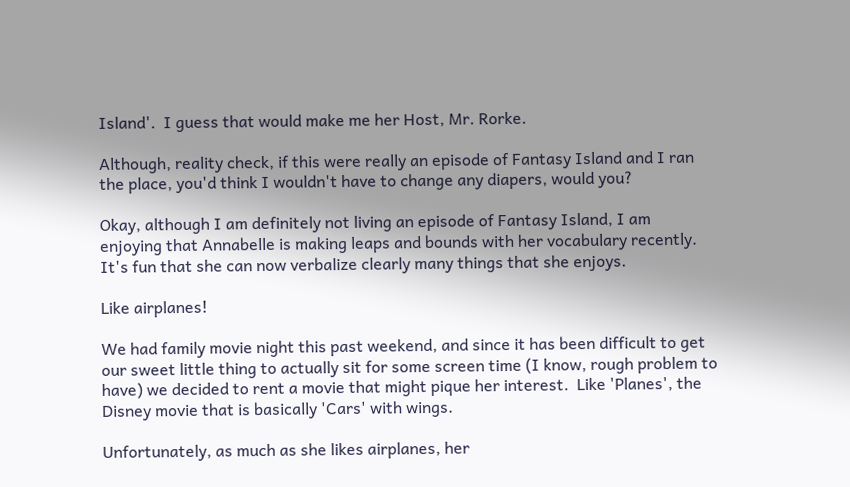Island'.  I guess that would make me her Host, Mr. Rorke.

Although, reality check, if this were really an episode of Fantasy Island and I ran the place, you'd think I wouldn't have to change any diapers, would you?

Okay, although I am definitely not living an episode of Fantasy Island, I am enjoying that Annabelle is making leaps and bounds with her vocabulary recently.  It's fun that she can now verbalize clearly many things that she enjoys.

Like airplanes!

We had family movie night this past weekend, and since it has been difficult to get our sweet little thing to actually sit for some screen time (I know, rough problem to have) we decided to rent a movie that might pique her interest.  Like 'Planes', the Disney movie that is basically 'Cars' with wings.

Unfortunately, as much as she likes airplanes, her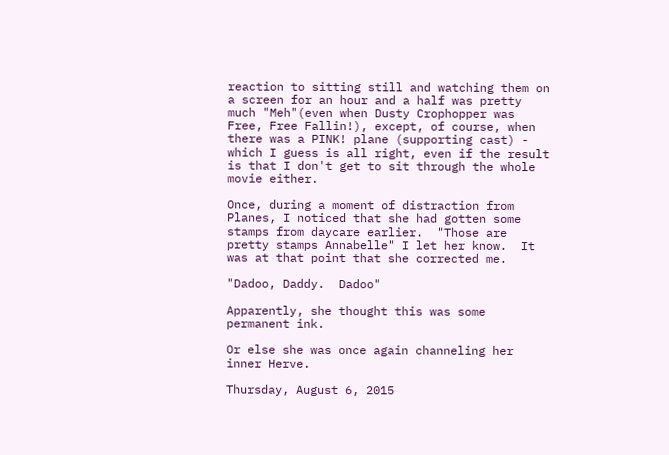reaction to sitting still and watching them on a screen for an hour and a half was pretty much "Meh"(even when Dusty Crophopper was Free, Free Fallin!), except, of course, when there was a PINK! plane (supporting cast) - which I guess is all right, even if the result is that I don't get to sit through the whole movie either.

Once, during a moment of distraction from Planes, I noticed that she had gotten some stamps from daycare earlier.  "Those are pretty stamps Annabelle" I let her know.  It was at that point that she corrected me.

"Dadoo, Daddy.  Dadoo"

Apparently, she thought this was some permanent ink.

Or else she was once again channeling her inner Herve.

Thursday, August 6, 2015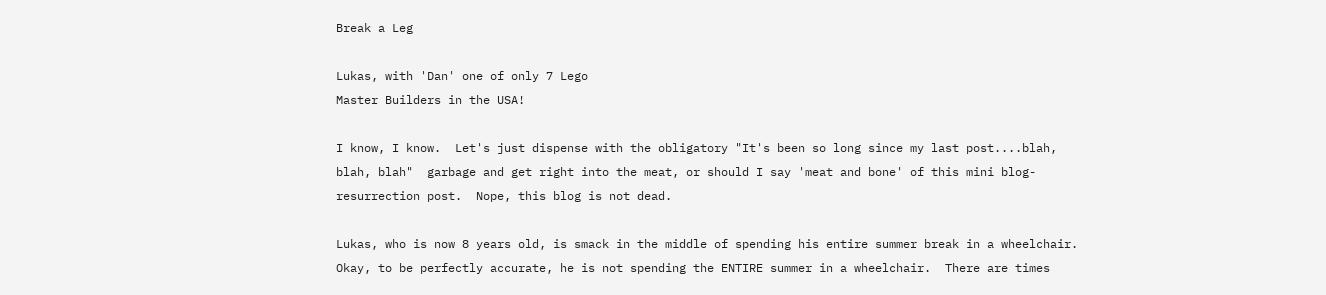Break a Leg

Lukas, with 'Dan' one of only 7 Lego
Master Builders in the USA!

I know, I know.  Let's just dispense with the obligatory "It's been so long since my last post....blah, blah, blah"  garbage and get right into the meat, or should I say 'meat and bone' of this mini blog-resurrection post.  Nope, this blog is not dead.

Lukas, who is now 8 years old, is smack in the middle of spending his entire summer break in a wheelchair.  Okay, to be perfectly accurate, he is not spending the ENTIRE summer in a wheelchair.  There are times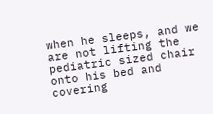when he sleeps, and we are not lifting the pediatric sized chair onto his bed and covering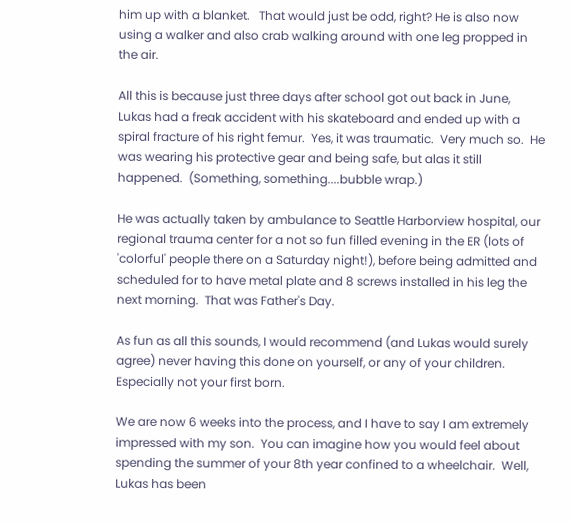him up with a blanket.   That would just be odd, right? He is also now using a walker and also crab walking around with one leg propped in the air.

All this is because just three days after school got out back in June, Lukas had a freak accident with his skateboard and ended up with a spiral fracture of his right femur.  Yes, it was traumatic.  Very much so.  He was wearing his protective gear and being safe, but alas it still happened.  (Something, something....bubble wrap.)

He was actually taken by ambulance to Seattle Harborview hospital, our regional trauma center for a not so fun filled evening in the ER (lots of 'colorful' people there on a Saturday night!), before being admitted and scheduled for to have metal plate and 8 screws installed in his leg the next morning.  That was Father's Day.

As fun as all this sounds, I would recommend (and Lukas would surely agree) never having this done on yourself, or any of your children.  Especially not your first born.

We are now 6 weeks into the process, and I have to say I am extremely impressed with my son.  You can imagine how you would feel about spending the summer of your 8th year confined to a wheelchair.  Well, Lukas has been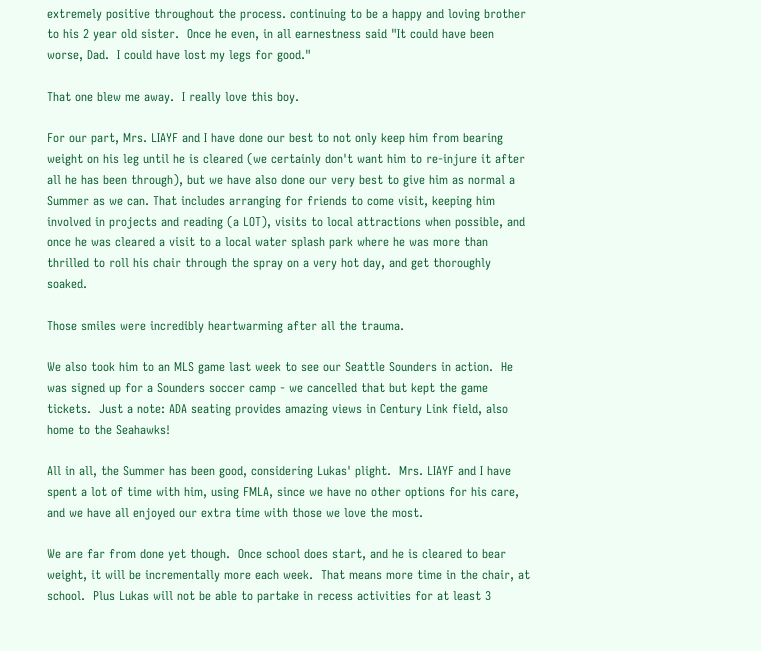extremely positive throughout the process. continuing to be a happy and loving brother to his 2 year old sister.  Once he even, in all earnestness said "It could have been worse, Dad.  I could have lost my legs for good."

That one blew me away.  I really love this boy.

For our part, Mrs. LIAYF and I have done our best to not only keep him from bearing weight on his leg until he is cleared (we certainly don't want him to re-injure it after all he has been through), but we have also done our very best to give him as normal a Summer as we can. That includes arranging for friends to come visit, keeping him involved in projects and reading (a LOT), visits to local attractions when possible, and once he was cleared a visit to a local water splash park where he was more than thrilled to roll his chair through the spray on a very hot day, and get thoroughly soaked.

Those smiles were incredibly heartwarming after all the trauma.

We also took him to an MLS game last week to see our Seattle Sounders in action.  He was signed up for a Sounders soccer camp - we cancelled that but kept the game tickets.  Just a note: ADA seating provides amazing views in Century Link field, also home to the Seahawks!

All in all, the Summer has been good, considering Lukas' plight.  Mrs. LIAYF and I have spent a lot of time with him, using FMLA, since we have no other options for his care, and we have all enjoyed our extra time with those we love the most.

We are far from done yet though.  Once school does start, and he is cleared to bear weight, it will be incrementally more each week.  That means more time in the chair, at school.  Plus Lukas will not be able to partake in recess activities for at least 3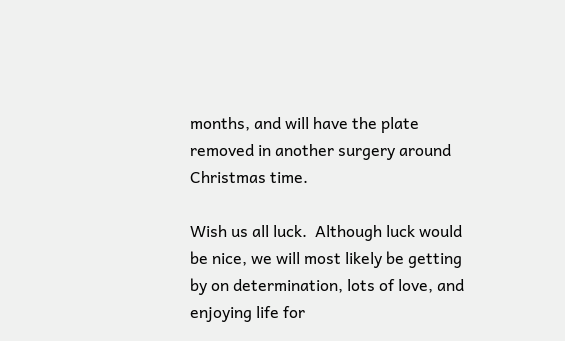months, and will have the plate removed in another surgery around Christmas time.

Wish us all luck.  Although luck would be nice, we will most likely be getting by on determination, lots of love, and enjoying life for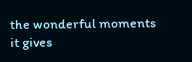the wonderful moments it gives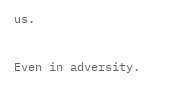us.

Even in adversity.